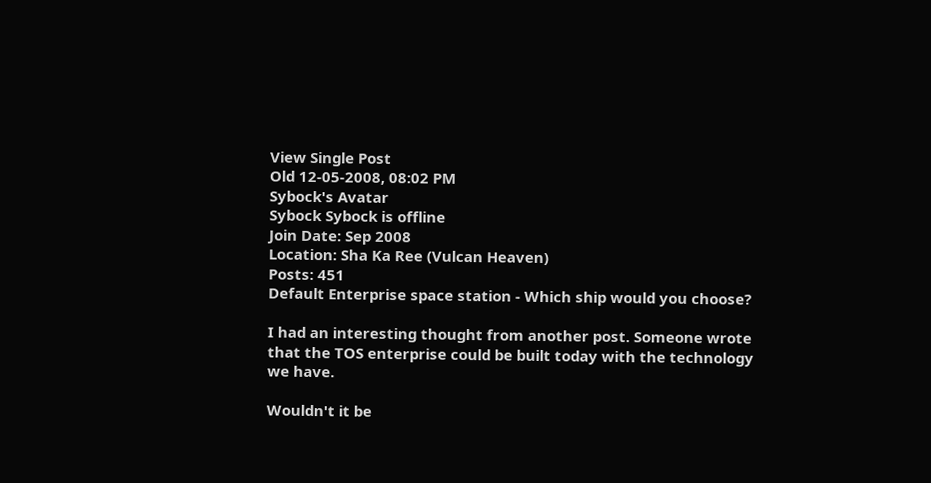View Single Post
Old 12-05-2008, 08:02 PM
Sybock's Avatar
Sybock Sybock is offline
Join Date: Sep 2008
Location: Sha Ka Ree (Vulcan Heaven)
Posts: 451
Default Enterprise space station - Which ship would you choose?

I had an interesting thought from another post. Someone wrote that the TOS enterprise could be built today with the technology we have.

Wouldn't it be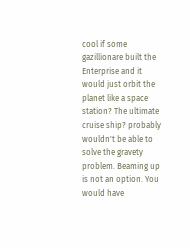cool if some gazillionare built the Enterprise and it would just orbit the planet like a space station? The ultimate cruise ship? probably wouldn't be able to solve the gravety problem. Beaming up is not an option. You would have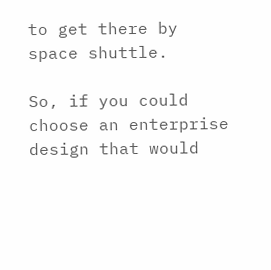to get there by space shuttle.

So, if you could choose an enterprise design that would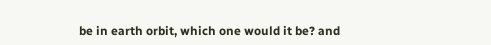be in earth orbit, which one would it be? and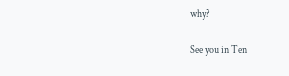why?

See you in Ten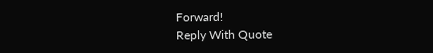Forward!
Reply With Quote